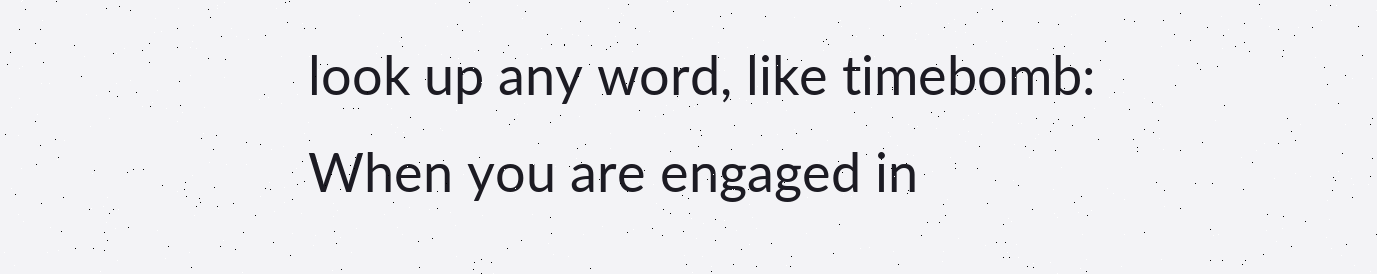look up any word, like timebomb:
When you are engaged in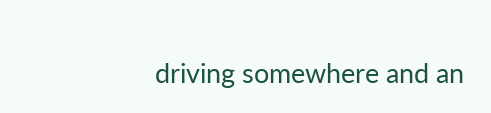driving somewhere and an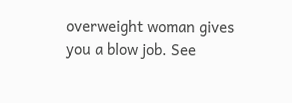overweight woman gives you a blow job. See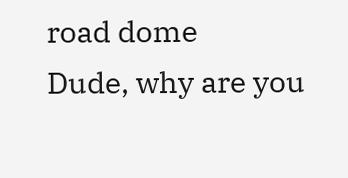road dome
Dude, why are you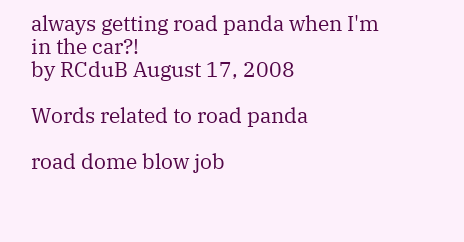always getting road panda when I'm in the car?!
by RCduB August 17, 2008

Words related to road panda

road dome blow job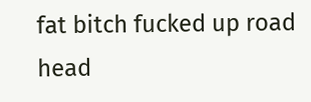fat bitch fucked up road head